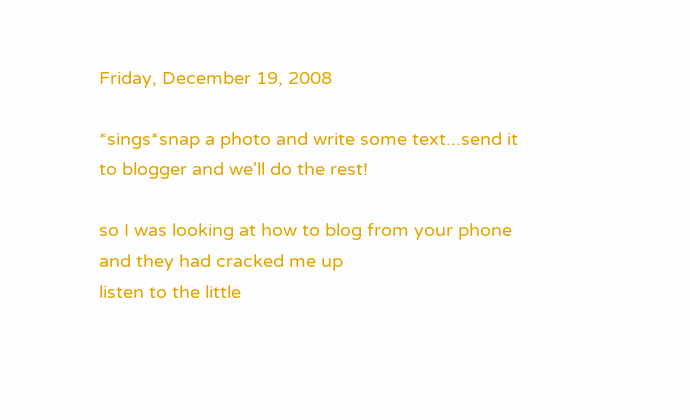Friday, December 19, 2008

*sings*snap a photo and write some text...send it to blogger and we'll do the rest!

so I was looking at how to blog from your phone and they had cracked me up
listen to the little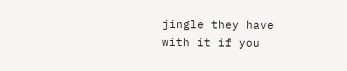jingle they have with it if you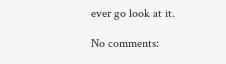ever go look at it.

No comments: